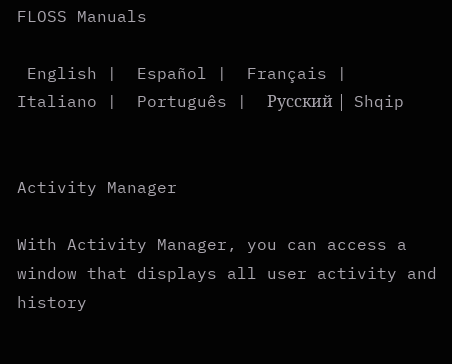FLOSS Manuals

 English |  Español |  Français |  Italiano |  Português |  Русский |  Shqip


Activity Manager

With Activity Manager, you can access a window that displays all user activity and history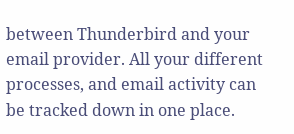between Thunderbird and your email provider. All your different processes, and email activity can be tracked down in one place.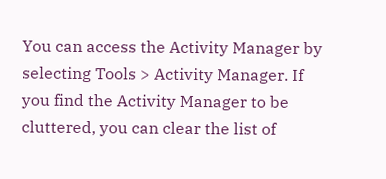You can access the Activity Manager by selecting Tools > Activity Manager. If you find the Activity Manager to be cluttered, you can clear the list of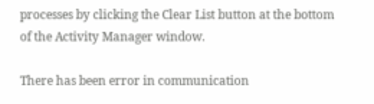processes by clicking the Clear List button at the bottom of the Activity Manager window.

There has been error in communication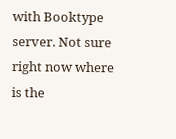with Booktype server. Not sure right now where is the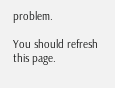problem.

You should refresh this page.